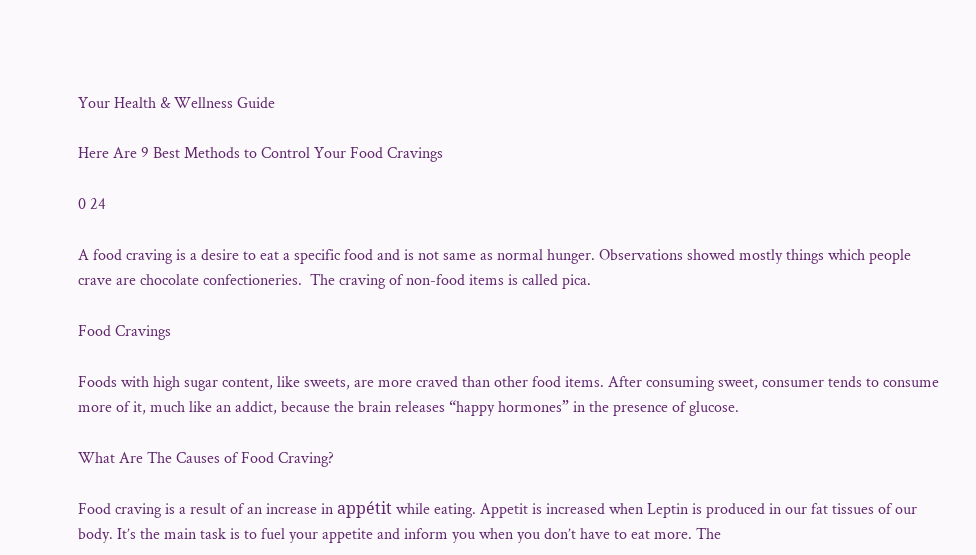Your Health & Wellness Guide

Here Are 9 Best Methods to Control Your Food Cravings

0 24

A food craving is a desire to eat a specific food and is not same as normal hunger. Observations showed mostly things which people crave are chocolate confectioneries.  The craving of non-food items is called pica.

Food Cravings

Foods with high sugar content, like sweets, are more craved than other food items. After consuming sweet, consumer tends to consume more of it, much like an addict, because the brain releases “happy hormones” in the presence of glucose.

What Are The Causes of Food Craving?

Food craving is a result of an increase in appétit while eating. Appetit is increased when Leptin is produced in our fat tissues of our body. It’s the main task is to fuel your appetite and inform you when you don’t have to eat more. The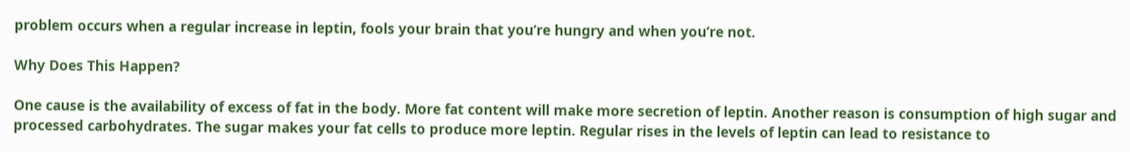problem occurs when a regular increase in leptin, fools your brain that you’re hungry and when you’re not.

Why Does This Happen?

One cause is the availability of excess of fat in the body. More fat content will make more secretion of leptin. Another reason is consumption of high sugar and processed carbohydrates. The sugar makes your fat cells to produce more leptin. Regular rises in the levels of leptin can lead to resistance to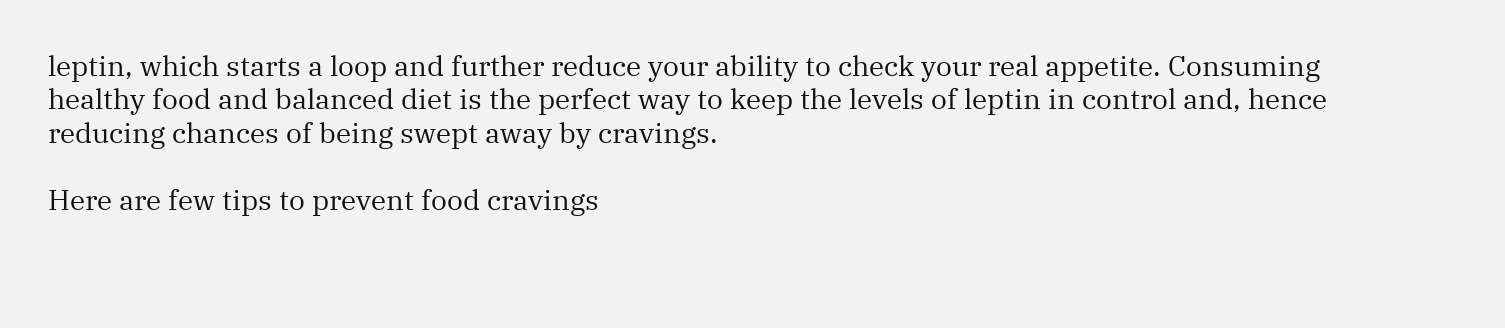leptin, which starts a loop and further reduce your ability to check your real appetite. Consuming healthy food and balanced diet is the perfect way to keep the levels of leptin in control and, hence reducing chances of being swept away by cravings.

Here are few tips to prevent food cravings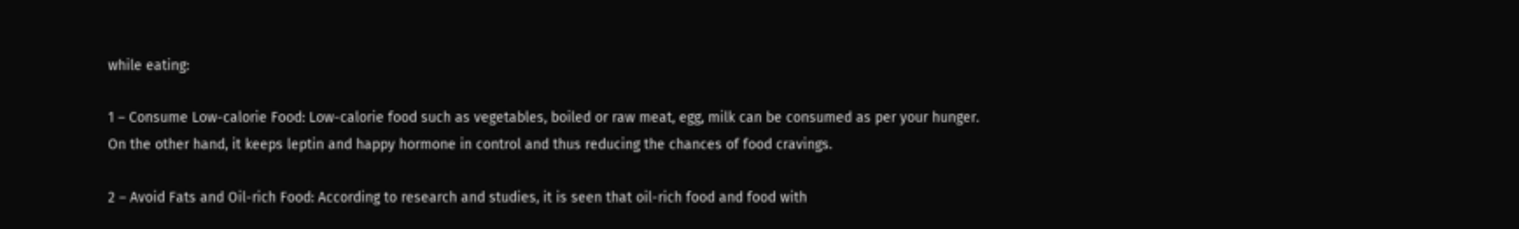while eating:

1 – Consume Low-calorie Food: Low-calorie food such as vegetables, boiled or raw meat, egg, milk can be consumed as per your hunger. On the other hand, it keeps leptin and happy hormone in control and thus reducing the chances of food cravings.

2 – Avoid Fats and Oil-rich Food: According to research and studies, it is seen that oil-rich food and food with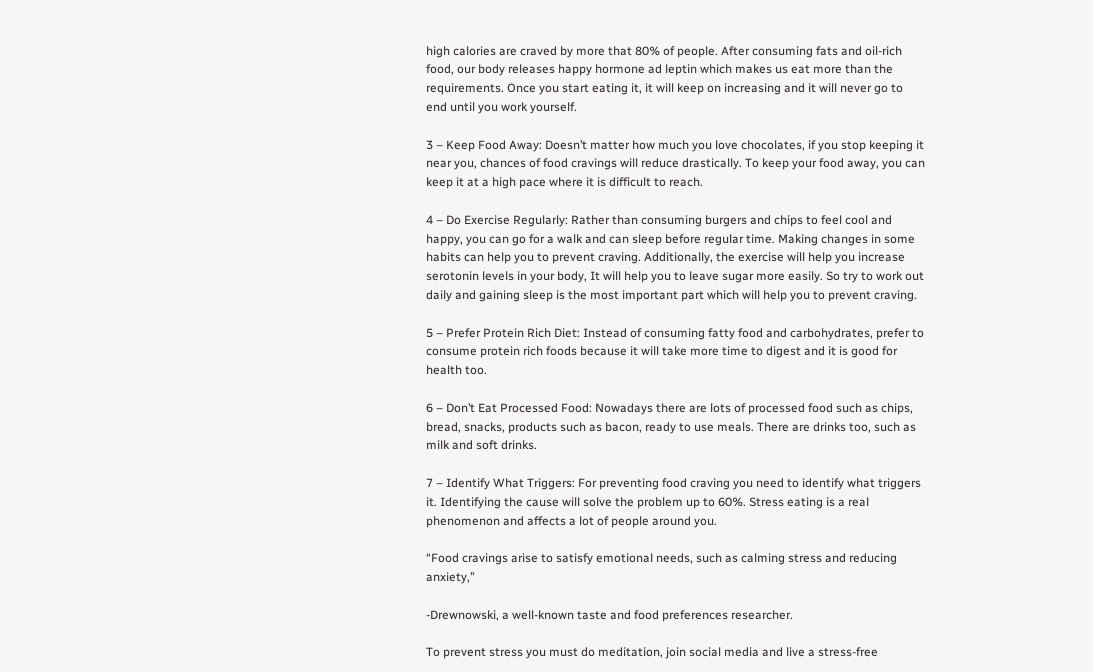high calories are craved by more that 80% of people. After consuming fats and oil-rich food, our body releases happy hormone ad leptin which makes us eat more than the requirements. Once you start eating it, it will keep on increasing and it will never go to end until you work yourself.

3 – Keep Food Away: Doesn’t matter how much you love chocolates, if you stop keeping it near you, chances of food cravings will reduce drastically. To keep your food away, you can keep it at a high pace where it is difficult to reach.

4 – Do Exercise Regularly: Rather than consuming burgers and chips to feel cool and happy, you can go for a walk and can sleep before regular time. Making changes in some habits can help you to prevent craving. Additionally, the exercise will help you increase serotonin levels in your body, It will help you to leave sugar more easily. So try to work out daily and gaining sleep is the most important part which will help you to prevent craving.

5 – Prefer Protein Rich Diet: Instead of consuming fatty food and carbohydrates, prefer to consume protein rich foods because it will take more time to digest and it is good for health too.

6 – Don’t Eat Processed Food: Nowadays there are lots of processed food such as chips, bread, snacks, products such as bacon, ready to use meals. There are drinks too, such as milk and soft drinks.

7 – Identify What Triggers: For preventing food craving you need to identify what triggers it. Identifying the cause will solve the problem up to 60%. Stress eating is a real phenomenon and affects a lot of people around you.

“Food cravings arise to satisfy emotional needs, such as calming stress and reducing anxiety,”

-Drewnowski, a well-known taste and food preferences researcher.

To prevent stress you must do meditation, join social media and live a stress-free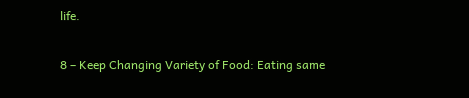life.

8 – Keep Changing Variety of Food: Eating same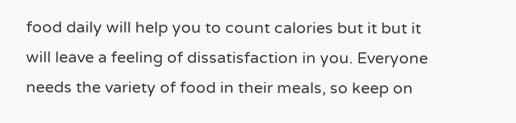food daily will help you to count calories but it but it will leave a feeling of dissatisfaction in you. Everyone needs the variety of food in their meals, so keep on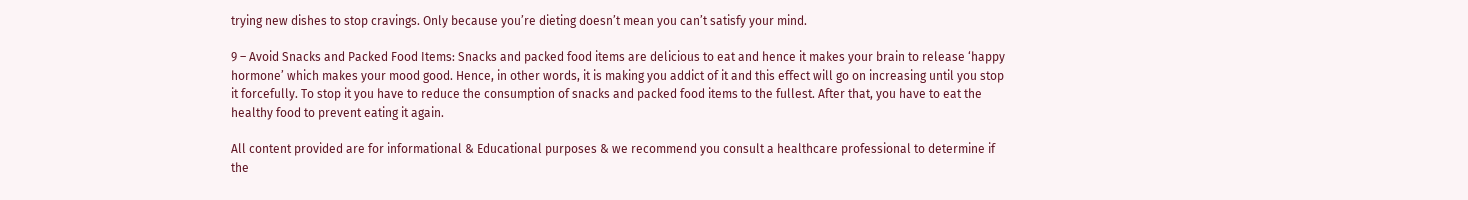trying new dishes to stop cravings. Only because you’re dieting doesn’t mean you can’t satisfy your mind.

9 – Avoid Snacks and Packed Food Items: Snacks and packed food items are delicious to eat and hence it makes your brain to release ‘happy hormone’ which makes your mood good. Hence, in other words, it is making you addict of it and this effect will go on increasing until you stop it forcefully. To stop it you have to reduce the consumption of snacks and packed food items to the fullest. After that, you have to eat the healthy food to prevent eating it again.

All content provided are for informational & Educational purposes & we recommend you consult a healthcare professional to determine if the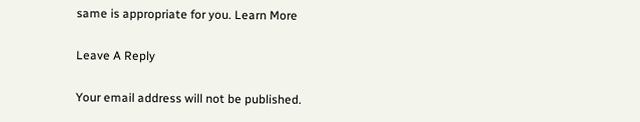same is appropriate for you. Learn More

Leave A Reply

Your email address will not be published.